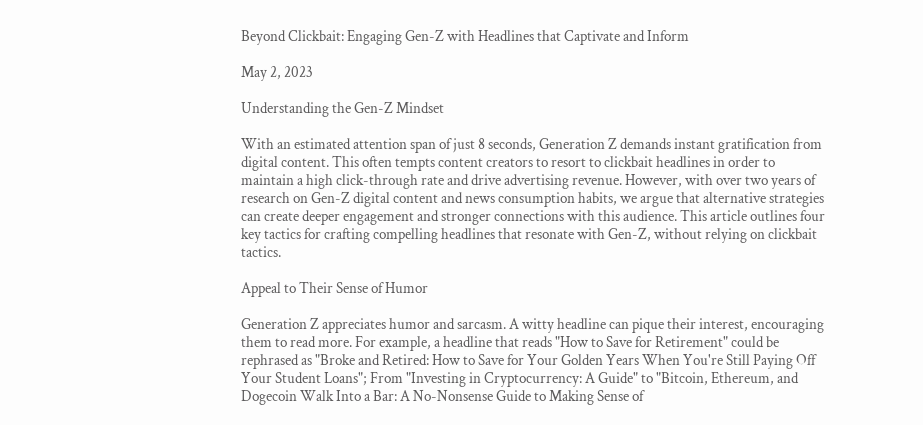Beyond Clickbait: Engaging Gen-Z with Headlines that Captivate and Inform

May 2, 2023

Understanding the Gen-Z Mindset

With an estimated attention span of just 8 seconds, Generation Z demands instant gratification from digital content. This often tempts content creators to resort to clickbait headlines in order to maintain a high click-through rate and drive advertising revenue. However, with over two years of research on Gen-Z digital content and news consumption habits, we argue that alternative strategies can create deeper engagement and stronger connections with this audience. This article outlines four key tactics for crafting compelling headlines that resonate with Gen-Z, without relying on clickbait tactics.

Appeal to Their Sense of Humor

Generation Z appreciates humor and sarcasm. A witty headline can pique their interest, encouraging them to read more. For example, a headline that reads "How to Save for Retirement" could be rephrased as "Broke and Retired: How to Save for Your Golden Years When You're Still Paying Off Your Student Loans"; From "Investing in Cryptocurrency: A Guide" to "Bitcoin, Ethereum, and Dogecoin Walk Into a Bar: A No-Nonsense Guide to Making Sense of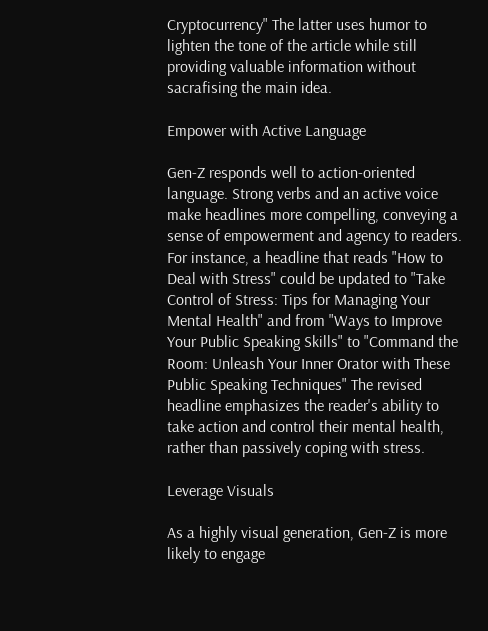Cryptocurrency" The latter uses humor to lighten the tone of the article while still providing valuable information without sacrafising the main idea.

Empower with Active Language

Gen-Z responds well to action-oriented language. Strong verbs and an active voice make headlines more compelling, conveying a sense of empowerment and agency to readers. For instance, a headline that reads "How to Deal with Stress" could be updated to "Take Control of Stress: Tips for Managing Your Mental Health" and from "Ways to Improve Your Public Speaking Skills" to "Command the Room: Unleash Your Inner Orator with These Public Speaking Techniques" The revised headline emphasizes the reader's ability to take action and control their mental health, rather than passively coping with stress.

Leverage Visuals

As a highly visual generation, Gen-Z is more likely to engage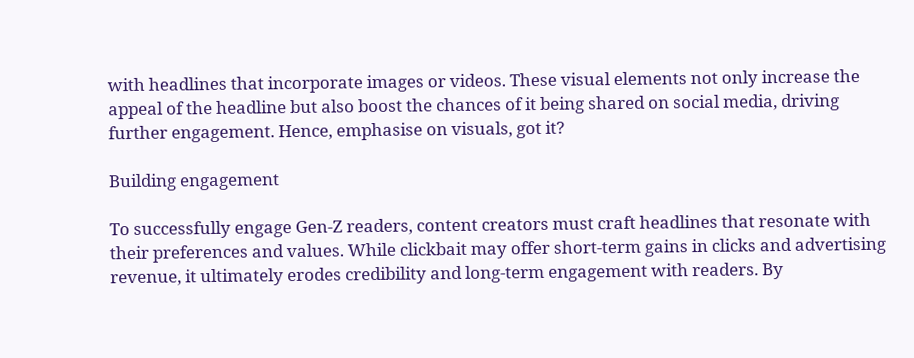with headlines that incorporate images or videos. These visual elements not only increase the appeal of the headline but also boost the chances of it being shared on social media, driving further engagement. Hence, emphasise on visuals, got it?

Building engagement

To successfully engage Gen-Z readers, content creators must craft headlines that resonate with their preferences and values. While clickbait may offer short-term gains in clicks and advertising revenue, it ultimately erodes credibility and long-term engagement with readers. By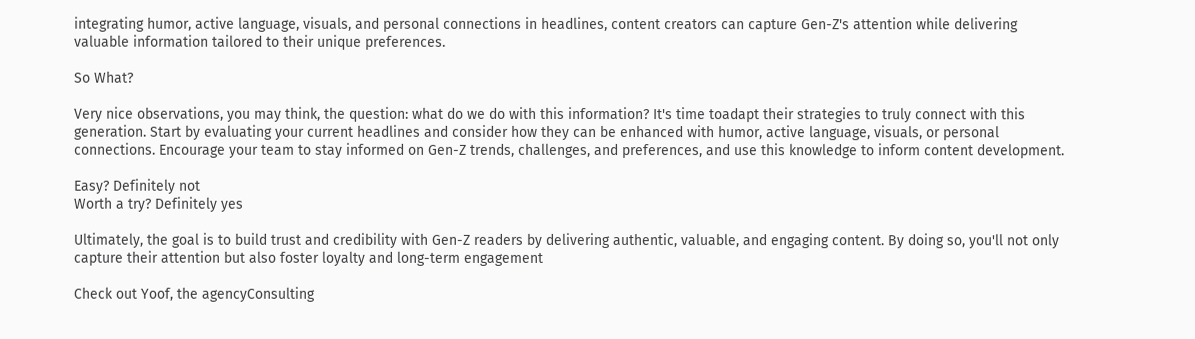integrating humor, active language, visuals, and personal connections in headlines, content creators can capture Gen-Z's attention while delivering valuable information tailored to their unique preferences.

So What?

Very nice observations, you may think, the question: what do we do with this information? It's time toadapt their strategies to truly connect with this generation. Start by evaluating your current headlines and consider how they can be enhanced with humor, active language, visuals, or personal connections. Encourage your team to stay informed on Gen-Z trends, challenges, and preferences, and use this knowledge to inform content development.

Easy? Definitely not
Worth a try? Definitely yes

Ultimately, the goal is to build trust and credibility with Gen-Z readers by delivering authentic, valuable, and engaging content. By doing so, you'll not only capture their attention but also foster loyalty and long-term engagement

Check out Yoof, the agencyConsulting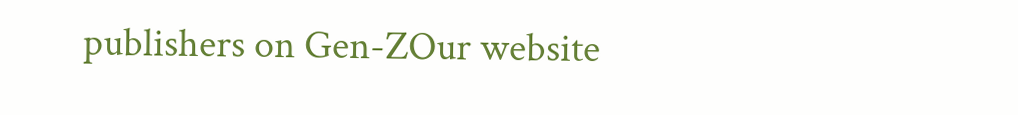publishers on Gen-ZOur website